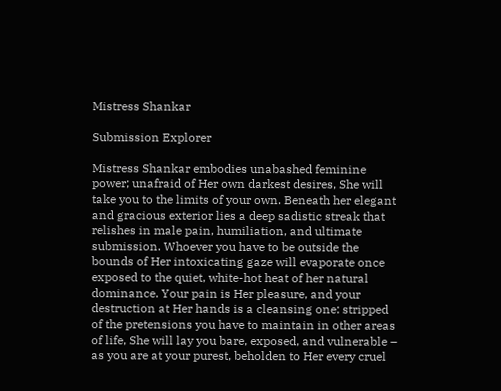Mistress Shankar

Submission Explorer

Mistress Shankar embodies unabashed feminine power; unafraid of Her own darkest desires, She will take you to the limits of your own. Beneath her elegant and gracious exterior lies a deep sadistic streak that relishes in male pain, humiliation, and ultimate submission. Whoever you have to be outside the bounds of Her intoxicating gaze will evaporate once exposed to the quiet, white-hot heat of her natural dominance. Your pain is Her pleasure, and your destruction at Her hands is a cleansing one: stripped of the pretensions you have to maintain in other areas of life, She will lay you bare, exposed, and vulnerable – as you are at your purest, beholden to Her every cruel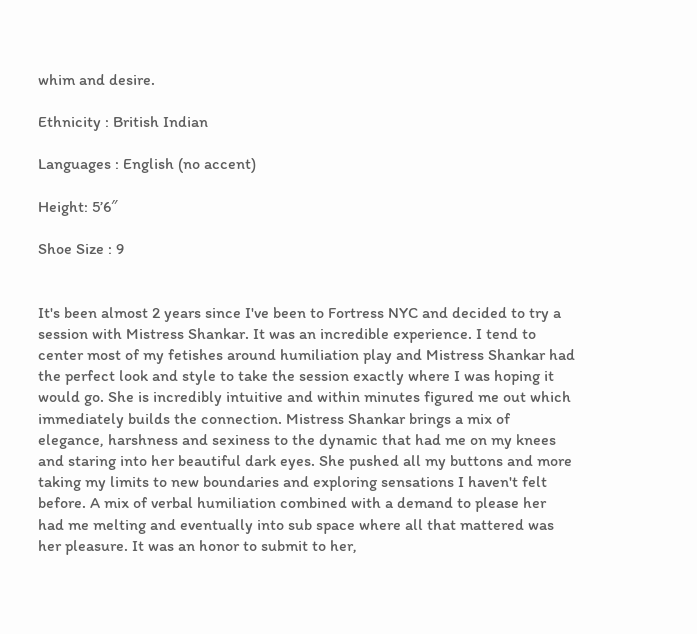whim and desire.

Ethnicity : British Indian

Languages : English (no accent)

Height: 5’6″

Shoe Size : 9


It's been almost 2 years since I've been to Fortress NYC and decided to try a session with Mistress Shankar. It was an incredible experience. I tend to center most of my fetishes around humiliation play and Mistress Shankar had the perfect look and style to take the session exactly where I was hoping it would go. She is incredibly intuitive and within minutes figured me out which immediately builds the connection. Mistress Shankar brings a mix of elegance, harshness and sexiness to the dynamic that had me on my knees and staring into her beautiful dark eyes. She pushed all my buttons and more taking my limits to new boundaries and exploring sensations I haven't felt before. A mix of verbal humiliation combined with a demand to please her had me melting and eventually into sub space where all that mattered was her pleasure. It was an honor to submit to her,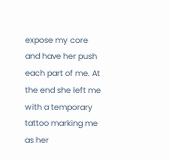expose my core and have her push each part of me. At the end she left me with a temporary tattoo marking me as her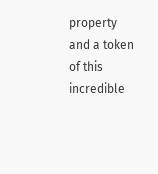property and a token of this incredible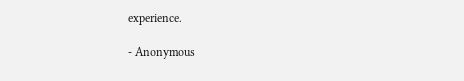experience.

- Anonymous